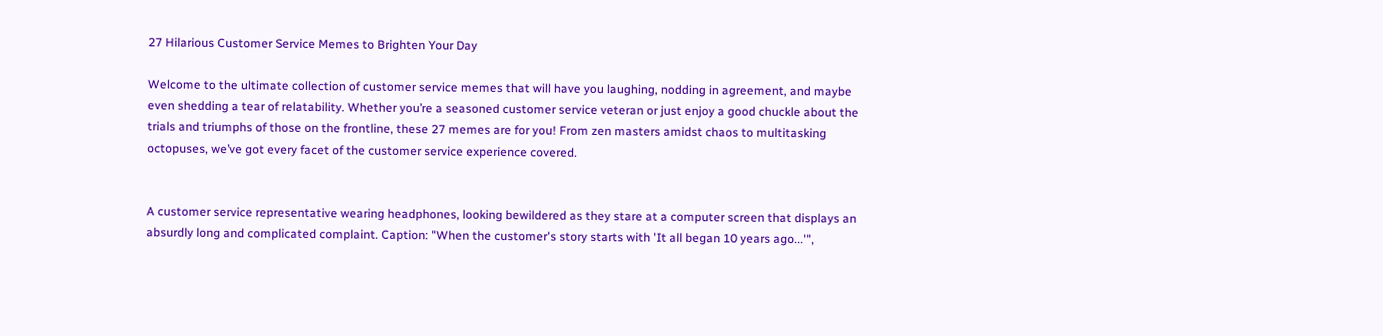27 Hilarious Customer Service Memes to Brighten Your Day

Welcome to the ultimate collection of customer service memes that will have you laughing, nodding in agreement, and maybe even shedding a tear of relatability. Whether you’re a seasoned customer service veteran or just enjoy a good chuckle about the trials and triumphs of those on the frontline, these 27 memes are for you! From zen masters amidst chaos to multitasking octopuses, we’ve got every facet of the customer service experience covered.


A customer service representative wearing headphones, looking bewildered as they stare at a computer screen that displays an absurdly long and complicated complaint. Caption: "When the customer's story starts with 'It all began 10 years ago...'",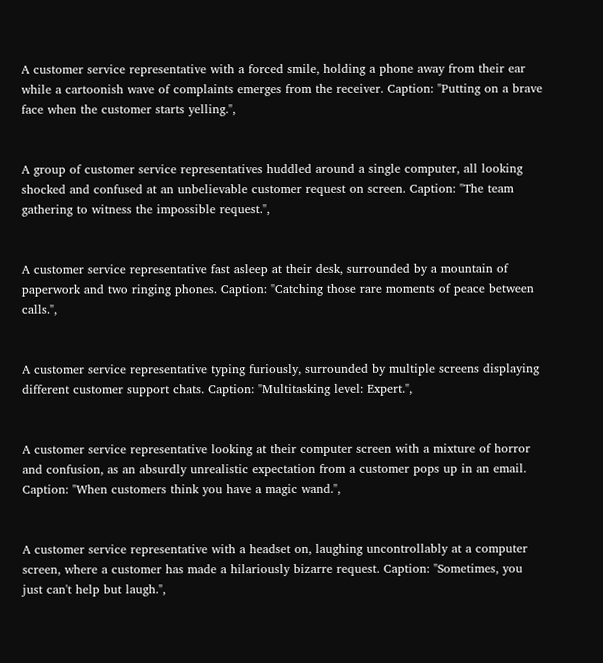A customer service representative with a forced smile, holding a phone away from their ear while a cartoonish wave of complaints emerges from the receiver. Caption: "Putting on a brave face when the customer starts yelling.",


A group of customer service representatives huddled around a single computer, all looking shocked and confused at an unbelievable customer request on screen. Caption: "The team gathering to witness the impossible request.",


A customer service representative fast asleep at their desk, surrounded by a mountain of paperwork and two ringing phones. Caption: "Catching those rare moments of peace between calls.",


A customer service representative typing furiously, surrounded by multiple screens displaying different customer support chats. Caption: "Multitasking level: Expert.",


A customer service representative looking at their computer screen with a mixture of horror and confusion, as an absurdly unrealistic expectation from a customer pops up in an email. Caption: "When customers think you have a magic wand.",


A customer service representative with a headset on, laughing uncontrollably at a computer screen, where a customer has made a hilariously bizarre request. Caption: "Sometimes, you just can't help but laugh.",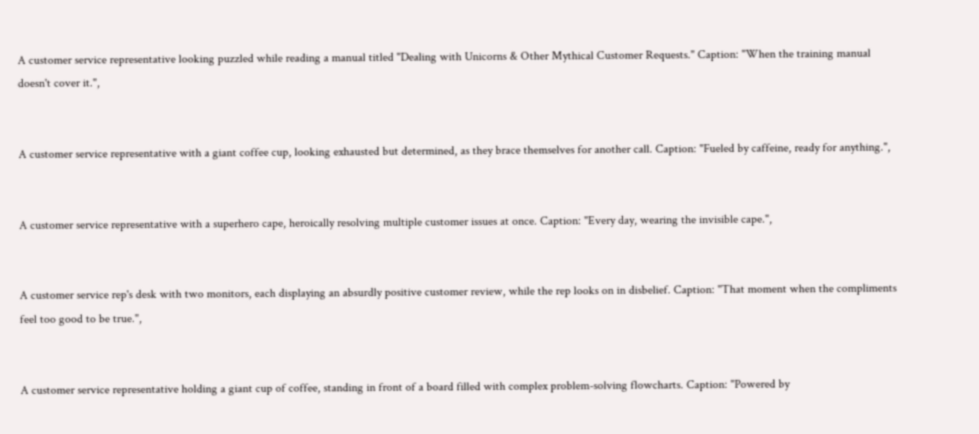A customer service representative looking puzzled while reading a manual titled "Dealing with Unicorns & Other Mythical Customer Requests." Caption: "When the training manual doesn't cover it.",


A customer service representative with a giant coffee cup, looking exhausted but determined, as they brace themselves for another call. Caption: "Fueled by caffeine, ready for anything.",


A customer service representative with a superhero cape, heroically resolving multiple customer issues at once. Caption: "Every day, wearing the invisible cape.",


A customer service rep's desk with two monitors, each displaying an absurdly positive customer review, while the rep looks on in disbelief. Caption: "That moment when the compliments feel too good to be true.",


A customer service representative holding a giant cup of coffee, standing in front of a board filled with complex problem-solving flowcharts. Caption: "Powered by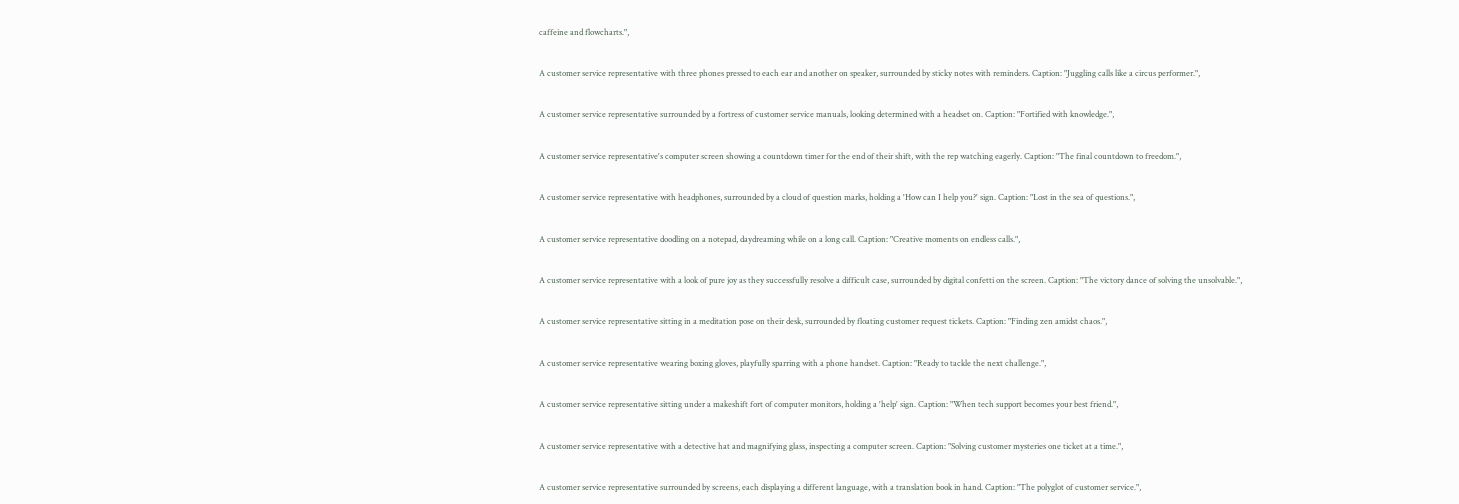caffeine and flowcharts.",


A customer service representative with three phones pressed to each ear and another on speaker, surrounded by sticky notes with reminders. Caption: "Juggling calls like a circus performer.",


A customer service representative surrounded by a fortress of customer service manuals, looking determined with a headset on. Caption: "Fortified with knowledge.",


A customer service representative's computer screen showing a countdown timer for the end of their shift, with the rep watching eagerly. Caption: "The final countdown to freedom.",


A customer service representative with headphones, surrounded by a cloud of question marks, holding a 'How can I help you?' sign. Caption: "Lost in the sea of questions.",


A customer service representative doodling on a notepad, daydreaming while on a long call. Caption: "Creative moments on endless calls.",


A customer service representative with a look of pure joy as they successfully resolve a difficult case, surrounded by digital confetti on the screen. Caption: "The victory dance of solving the unsolvable.",


A customer service representative sitting in a meditation pose on their desk, surrounded by floating customer request tickets. Caption: "Finding zen amidst chaos.",


A customer service representative wearing boxing gloves, playfully sparring with a phone handset. Caption: "Ready to tackle the next challenge.",


A customer service representative sitting under a makeshift fort of computer monitors, holding a 'help' sign. Caption: "When tech support becomes your best friend.",


A customer service representative with a detective hat and magnifying glass, inspecting a computer screen. Caption: "Solving customer mysteries one ticket at a time.",


A customer service representative surrounded by screens, each displaying a different language, with a translation book in hand. Caption: "The polyglot of customer service.",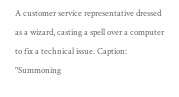A customer service representative dressed as a wizard, casting a spell over a computer to fix a technical issue. Caption: "Summoning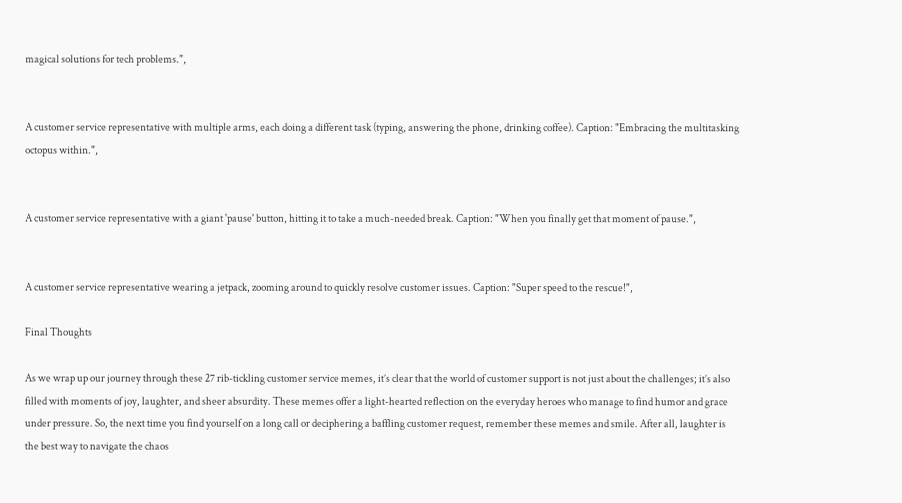magical solutions for tech problems.",


A customer service representative with multiple arms, each doing a different task (typing, answering the phone, drinking coffee). Caption: "Embracing the multitasking octopus within.",


A customer service representative with a giant 'pause' button, hitting it to take a much-needed break. Caption: "When you finally get that moment of pause.",


A customer service representative wearing a jetpack, zooming around to quickly resolve customer issues. Caption: "Super speed to the rescue!",

Final Thoughts

As we wrap up our journey through these 27 rib-tickling customer service memes, it’s clear that the world of customer support is not just about the challenges; it’s also filled with moments of joy, laughter, and sheer absurdity. These memes offer a light-hearted reflection on the everyday heroes who manage to find humor and grace under pressure. So, the next time you find yourself on a long call or deciphering a baffling customer request, remember these memes and smile. After all, laughter is the best way to navigate the chaos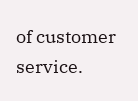of customer service.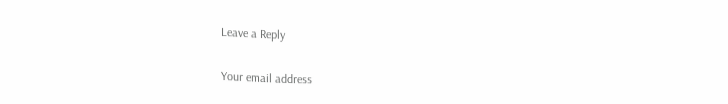Leave a Reply

Your email address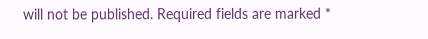will not be published. Required fields are marked *